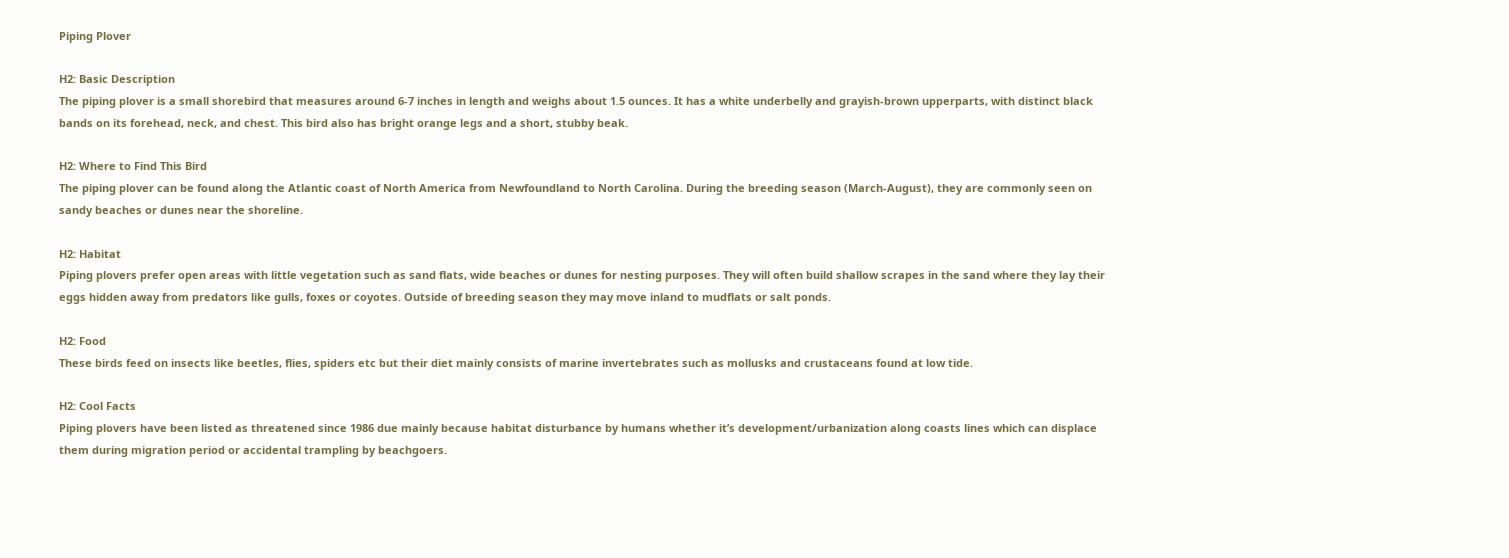Piping Plover

H2: Basic Description
The piping plover is a small shorebird that measures around 6-7 inches in length and weighs about 1.5 ounces. It has a white underbelly and grayish-brown upperparts, with distinct black bands on its forehead, neck, and chest. This bird also has bright orange legs and a short, stubby beak.

H2: Where to Find This Bird
The piping plover can be found along the Atlantic coast of North America from Newfoundland to North Carolina. During the breeding season (March-August), they are commonly seen on sandy beaches or dunes near the shoreline.

H2: Habitat
Piping plovers prefer open areas with little vegetation such as sand flats, wide beaches or dunes for nesting purposes. They will often build shallow scrapes in the sand where they lay their eggs hidden away from predators like gulls, foxes or coyotes. Outside of breeding season they may move inland to mudflats or salt ponds.

H2: Food
These birds feed on insects like beetles, flies, spiders etc but their diet mainly consists of marine invertebrates such as mollusks and crustaceans found at low tide.

H2: Cool Facts
Piping plovers have been listed as threatened since 1986 due mainly because habitat disturbance by humans whether it’s development/urbanization along coasts lines which can displace them during migration period or accidental trampling by beachgoers.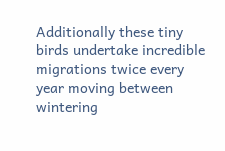Additionally these tiny birds undertake incredible migrations twice every year moving between wintering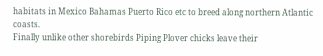habitats in Mexico Bahamas Puerto Rico etc to breed along northern Atlantic coasts.
Finally unlike other shorebirds Piping Plover chicks leave their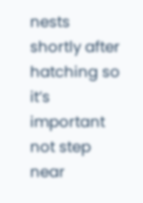nests shortly after hatching so it’s important not step near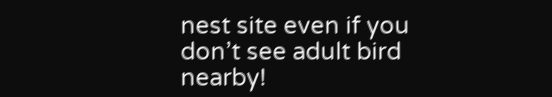nest site even if you don’t see adult bird nearby!